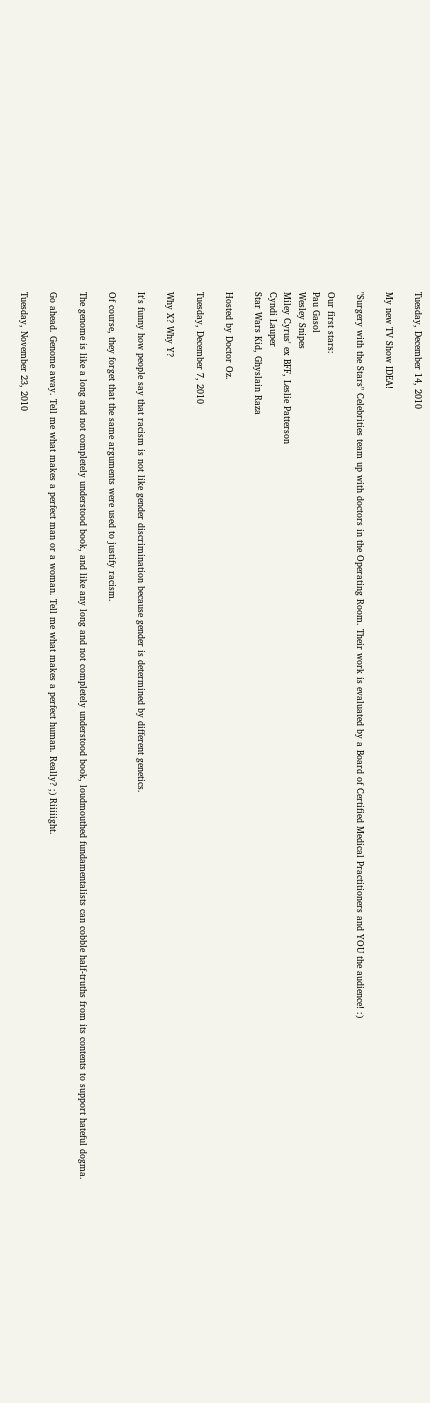Tuesday, December 14, 2010

My new TV Show IDEA!

"Surgery with the Stars" Celebrities team up with doctors in the Operating Room. Their work is evaluated by a Board of Certified Medical Practitioners and YOU the audience! :)

Our first stars:
Pau Gasol
Wesley Snipes
Miley Cyrus' ex BFF, Leslie Patterson
Cyndi Lauper
Star Wars Kid, Ghyslain Raza

Hosted by Doctor Oz.

Tuesday, December 7, 2010

Why X? Why Y?

It's funny how people say that racism is not like gender discrimination because gender is determined by different genetics.

Of course, they forget that the same arguments were used to justify racism.

The genome is like a long and not completely understood book, and like any long and not completely understood book, loudmouthed fundamentalists can cobble half-truths from its contents to support hateful dogma.

Go ahead. Genome away. Tell me what makes a perfect man or a woman. Tell me what makes a perfect human. Really? ;) Riiiiight.

Tuesday, November 23, 2010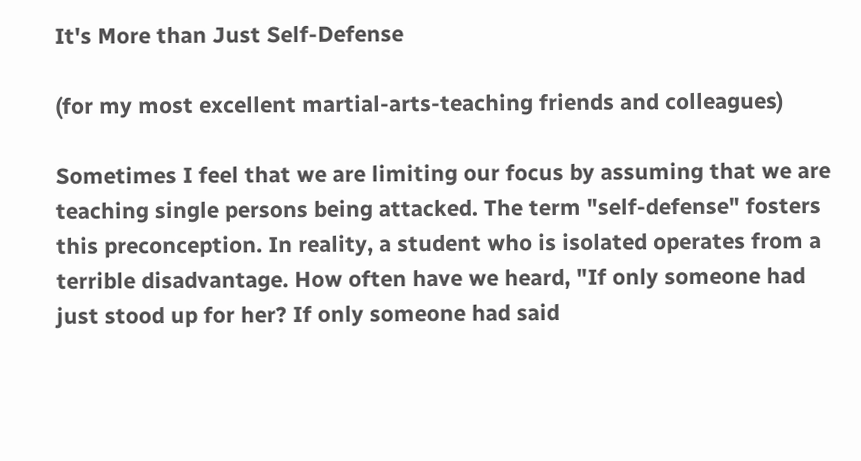It's More than Just Self-Defense

(for my most excellent martial-arts-teaching friends and colleagues)

Sometimes I feel that we are limiting our focus by assuming that we are teaching single persons being attacked. The term "self-defense" fosters this preconception. In reality, a student who is isolated operates from a terrible disadvantage. How often have we heard, "If only someone had just stood up for her? If only someone had said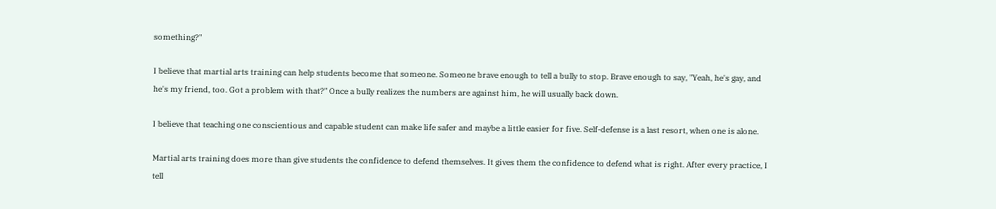something?"

I believe that martial arts training can help students become that someone. Someone brave enough to tell a bully to stop. Brave enough to say, "Yeah, he's gay, and he's my friend, too. Got a problem with that?" Once a bully realizes the numbers are against him, he will usually back down.

I believe that teaching one conscientious and capable student can make life safer and maybe a little easier for five. Self-defense is a last resort, when one is alone.

Martial arts training does more than give students the confidence to defend themselves. It gives them the confidence to defend what is right. After every practice, I tell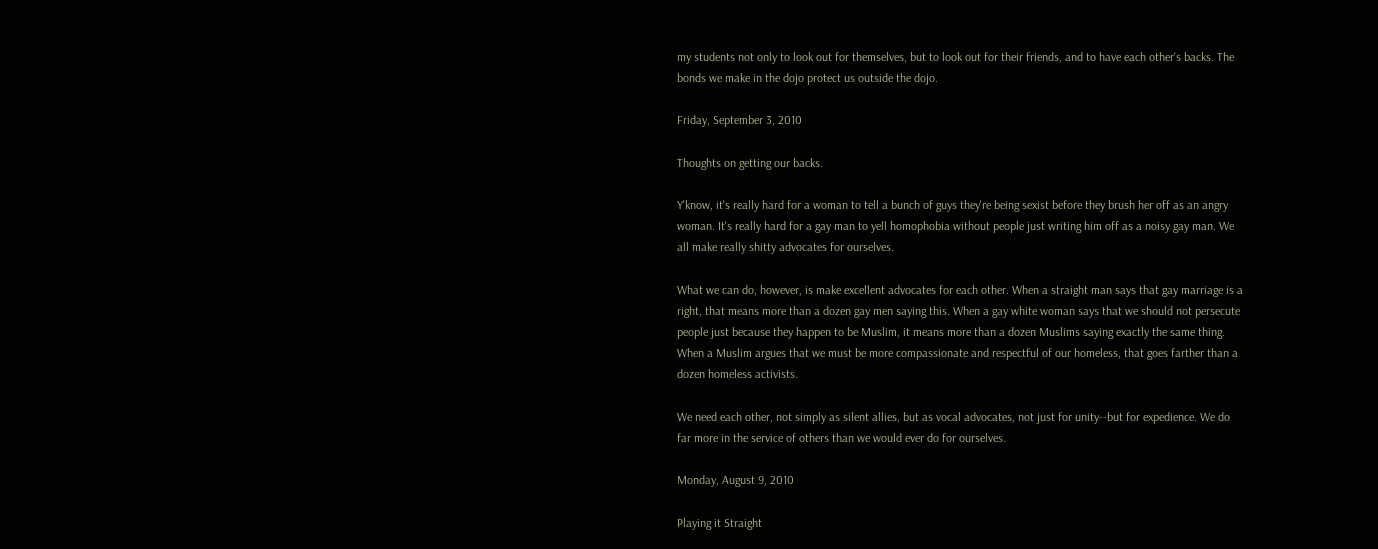my students not only to look out for themselves, but to look out for their friends, and to have each other's backs. The bonds we make in the dojo protect us outside the dojo.

Friday, September 3, 2010

Thoughts on getting our backs.

Y'know, it's really hard for a woman to tell a bunch of guys they're being sexist before they brush her off as an angry woman. It's really hard for a gay man to yell homophobia without people just writing him off as a noisy gay man. We all make really shitty advocates for ourselves.

What we can do, however, is make excellent advocates for each other. When a straight man says that gay marriage is a right, that means more than a dozen gay men saying this. When a gay white woman says that we should not persecute people just because they happen to be Muslim, it means more than a dozen Muslims saying exactly the same thing.  When a Muslim argues that we must be more compassionate and respectful of our homeless, that goes farther than a dozen homeless activists.

We need each other, not simply as silent allies, but as vocal advocates, not just for unity--but for expedience. We do far more in the service of others than we would ever do for ourselves.

Monday, August 9, 2010

Playing it Straight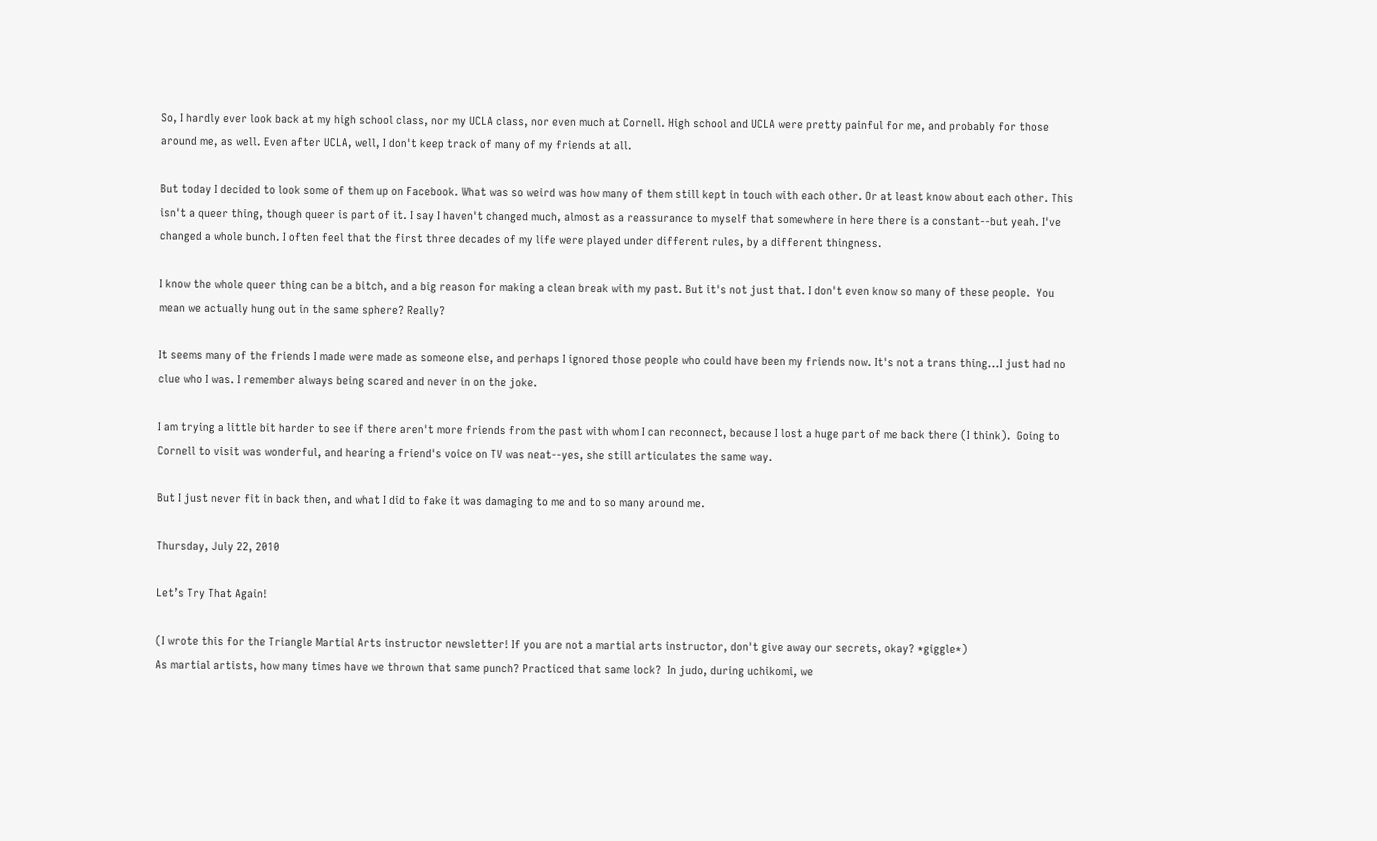So, I hardly ever look back at my high school class, nor my UCLA class, nor even much at Cornell. High school and UCLA were pretty painful for me, and probably for those around me, as well. Even after UCLA, well, I don't keep track of many of my friends at all.

But today I decided to look some of them up on Facebook. What was so weird was how many of them still kept in touch with each other. Or at least know about each other. This isn't a queer thing, though queer is part of it. I say I haven't changed much, almost as a reassurance to myself that somewhere in here there is a constant--but yeah. I've changed a whole bunch. I often feel that the first three decades of my life were played under different rules, by a different thingness.

I know the whole queer thing can be a bitch, and a big reason for making a clean break with my past. But it's not just that. I don't even know so many of these people.  You mean we actually hung out in the same sphere? Really?

It seems many of the friends I made were made as someone else, and perhaps I ignored those people who could have been my friends now. It's not a trans thing...I just had no clue who I was. I remember always being scared and never in on the joke.

I am trying a little bit harder to see if there aren't more friends from the past with whom I can reconnect, because I lost a huge part of me back there (I think).  Going to Cornell to visit was wonderful, and hearing a friend's voice on TV was neat--yes, she still articulates the same way.

But I just never fit in back then, and what I did to fake it was damaging to me and to so many around me.

Thursday, July 22, 2010

Let’s Try That Again!

(I wrote this for the Triangle Martial Arts instructor newsletter! If you are not a martial arts instructor, don't give away our secrets, okay? *giggle*)
As martial artists, how many times have we thrown that same punch? Practiced that same lock?  In judo, during uchikomi, we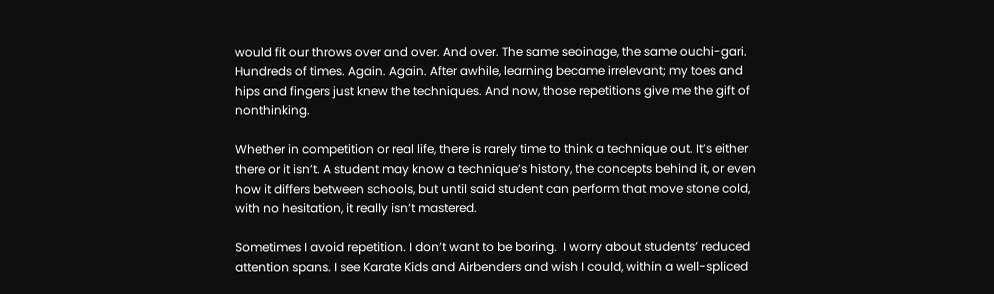would fit our throws over and over. And over. The same seoinage, the same ouchi-gari. Hundreds of times. Again. Again. After awhile, learning became irrelevant; my toes and hips and fingers just knew the techniques. And now, those repetitions give me the gift of nonthinking.

Whether in competition or real life, there is rarely time to think a technique out. It’s either there or it isn’t. A student may know a technique’s history, the concepts behind it, or even how it differs between schools, but until said student can perform that move stone cold, with no hesitation, it really isn’t mastered.

Sometimes I avoid repetition. I don’t want to be boring.  I worry about students’ reduced attention spans. I see Karate Kids and Airbenders and wish I could, within a well-spliced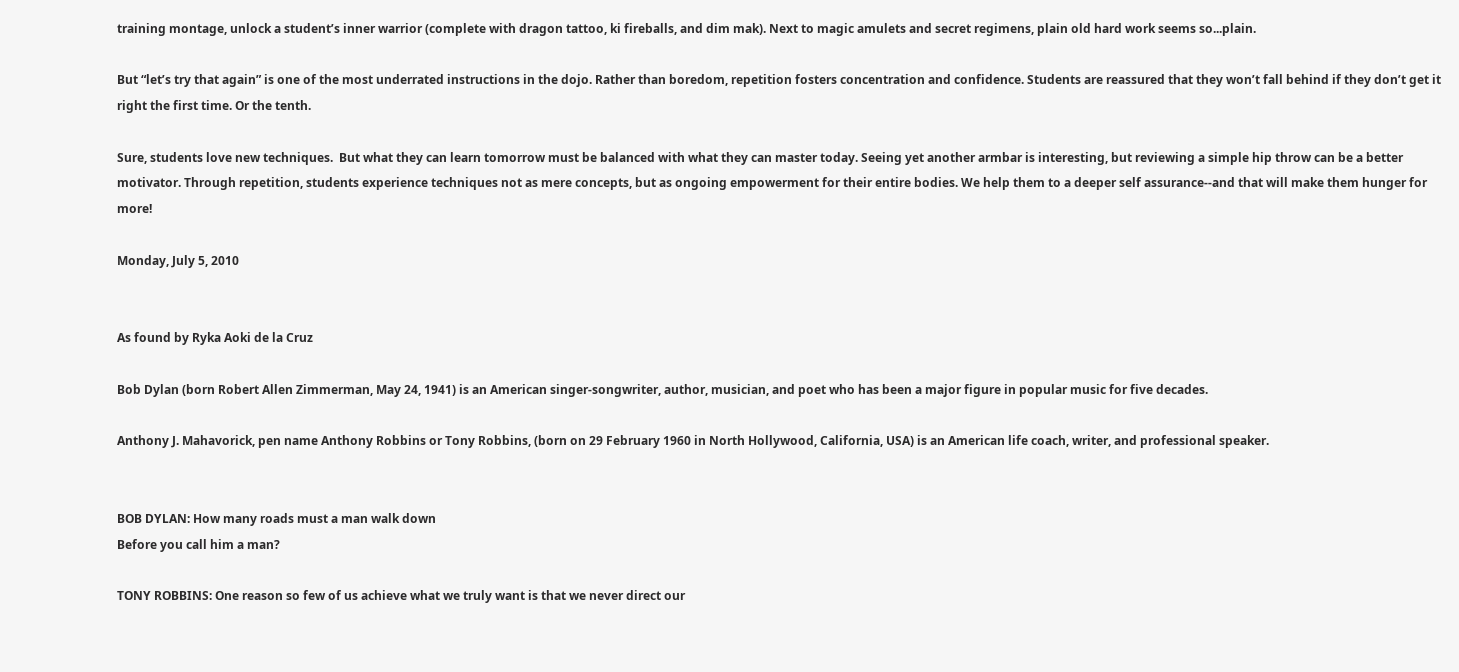training montage, unlock a student’s inner warrior (complete with dragon tattoo, ki fireballs, and dim mak). Next to magic amulets and secret regimens, plain old hard work seems so...plain.

But “let’s try that again” is one of the most underrated instructions in the dojo. Rather than boredom, repetition fosters concentration and confidence. Students are reassured that they won’t fall behind if they don’t get it right the first time. Or the tenth.

Sure, students love new techniques.  But what they can learn tomorrow must be balanced with what they can master today. Seeing yet another armbar is interesting, but reviewing a simple hip throw can be a better motivator. Through repetition, students experience techniques not as mere concepts, but as ongoing empowerment for their entire bodies. We help them to a deeper self assurance--and that will make them hunger for more!

Monday, July 5, 2010


As found by Ryka Aoki de la Cruz

Bob Dylan (born Robert Allen Zimmerman, May 24, 1941) is an American singer-songwriter, author, musician, and poet who has been a major figure in popular music for five decades.

Anthony J. Mahavorick, pen name Anthony Robbins or Tony Robbins, (born on 29 February 1960 in North Hollywood, California, USA) is an American life coach, writer, and professional speaker.


BOB DYLAN: How many roads must a man walk down
Before you call him a man?

TONY ROBBINS: One reason so few of us achieve what we truly want is that we never direct our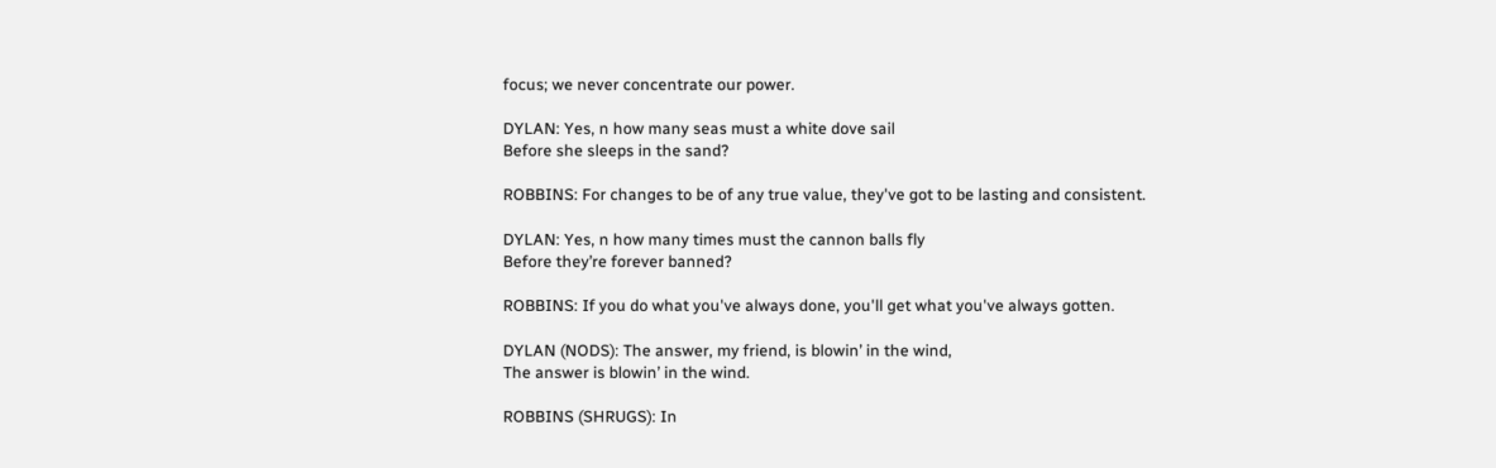focus; we never concentrate our power.

DYLAN: Yes, n how many seas must a white dove sail
Before she sleeps in the sand?

ROBBINS: For changes to be of any true value, they've got to be lasting and consistent.

DYLAN: Yes, n how many times must the cannon balls fly
Before they’re forever banned?

ROBBINS: If you do what you've always done, you'll get what you've always gotten.

DYLAN (NODS): The answer, my friend, is blowin’ in the wind,
The answer is blowin’ in the wind.

ROBBINS (SHRUGS): In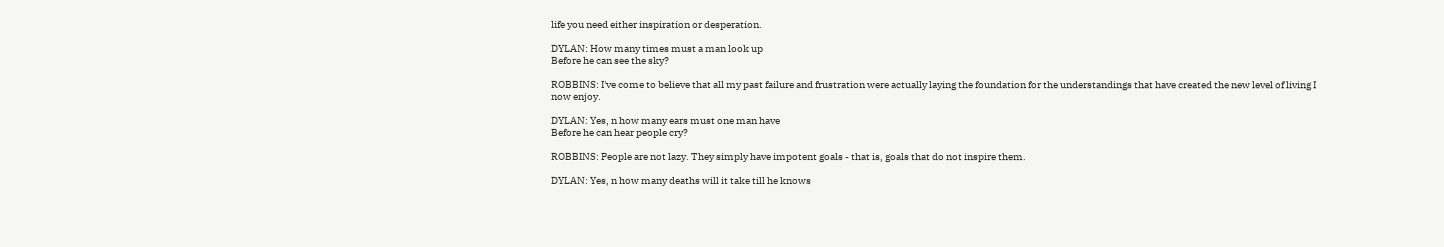life you need either inspiration or desperation.

DYLAN: How many times must a man look up
Before he can see the sky?

ROBBINS: I've come to believe that all my past failure and frustration were actually laying the foundation for the understandings that have created the new level of living I now enjoy.

DYLAN: Yes, n how many ears must one man have
Before he can hear people cry?

ROBBINS: People are not lazy. They simply have impotent goals - that is, goals that do not inspire them.

DYLAN: Yes, n how many deaths will it take till he knows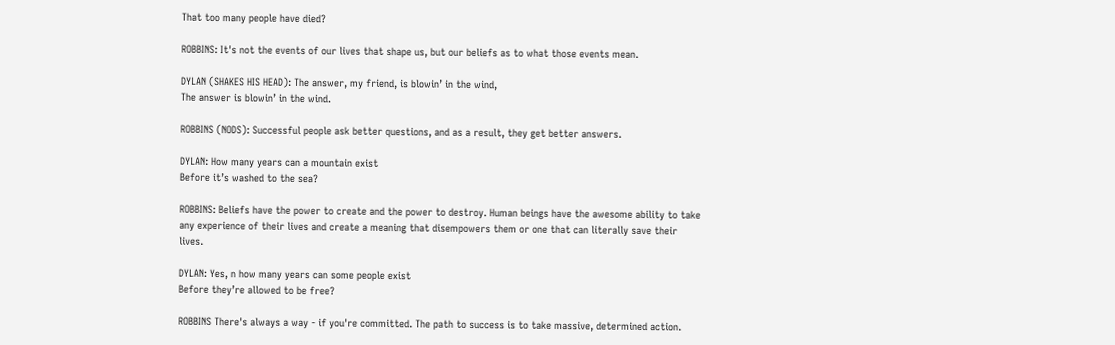That too many people have died?

ROBBINS: It's not the events of our lives that shape us, but our beliefs as to what those events mean.

DYLAN (SHAKES HIS HEAD): The answer, my friend, is blowin’ in the wind,
The answer is blowin’ in the wind.

ROBBINS (NODS): Successful people ask better questions, and as a result, they get better answers.

DYLAN: How many years can a mountain exist
Before it’s washed to the sea?

ROBBINS: Beliefs have the power to create and the power to destroy. Human beings have the awesome ability to take any experience of their lives and create a meaning that disempowers them or one that can literally save their lives.

DYLAN: Yes, n how many years can some people exist
Before they’re allowed to be free?

ROBBINS There's always a way - if you're committed. The path to success is to take massive, determined action.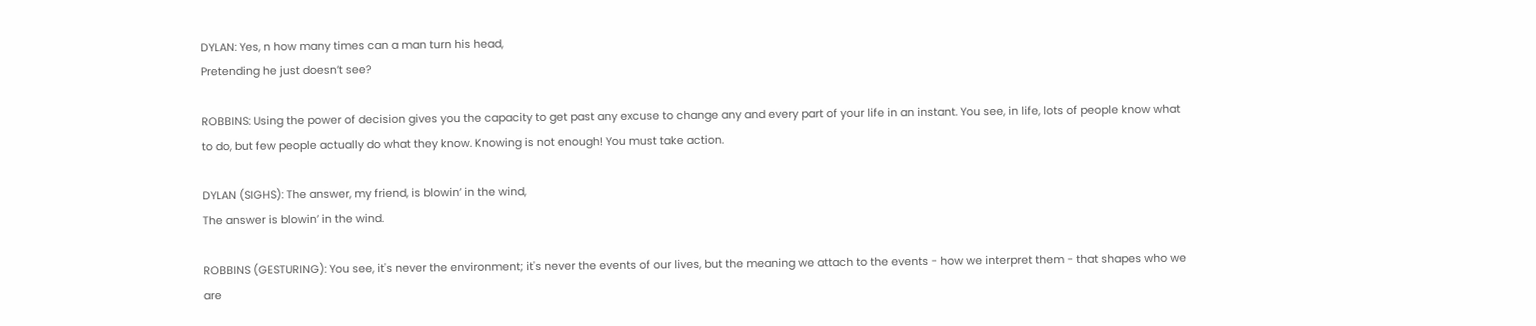DYLAN: Yes, n how many times can a man turn his head,
Pretending he just doesn’t see?

ROBBINS: Using the power of decision gives you the capacity to get past any excuse to change any and every part of your life in an instant. You see, in life, lots of people know what to do, but few people actually do what they know. Knowing is not enough! You must take action.

DYLAN (SIGHS): The answer, my friend, is blowin’ in the wind,
The answer is blowin’ in the wind.

ROBBINS (GESTURING): You see, it's never the environment; it's never the events of our lives, but the meaning we attach to the events - how we interpret them - that shapes who we are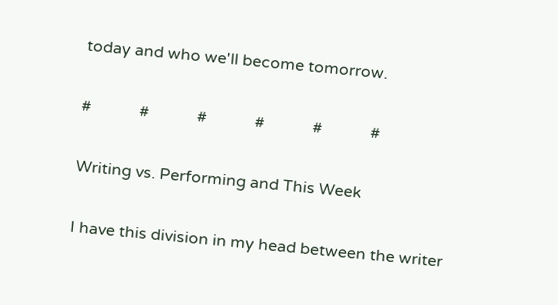today and who we'll become tomorrow.

#            #            #            #            #            #

Writing vs. Performing and This Week

I have this division in my head between the writer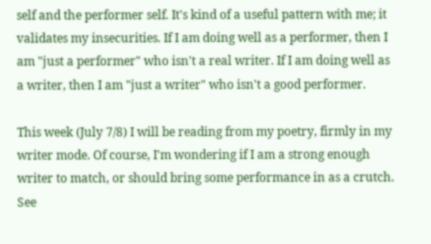self and the performer self. It's kind of a useful pattern with me; it validates my insecurities. If I am doing well as a performer, then I am "just a performer" who isn't a real writer. If I am doing well as a writer, then I am "just a writer" who isn't a good performer.

This week (July 7/8) I will be reading from my poetry, firmly in my writer mode. Of course, I'm wondering if I am a strong enough writer to match, or should bring some performance in as a crutch. See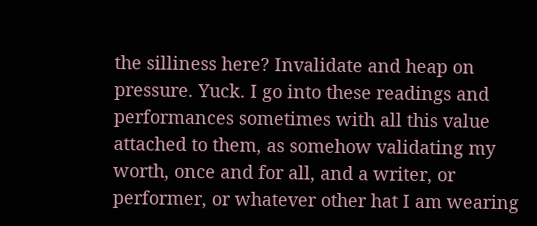the silliness here? Invalidate and heap on pressure. Yuck. I go into these readings and performances sometimes with all this value attached to them, as somehow validating my worth, once and for all, and a writer, or performer, or whatever other hat I am wearing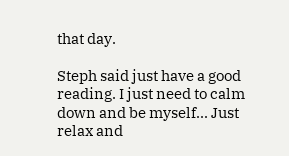that day.

Steph said just have a good reading. I just need to calm down and be myself... Just relax and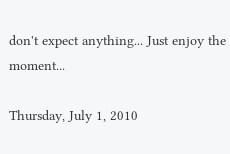don't expect anything... Just enjoy the moment...

Thursday, July 1, 2010